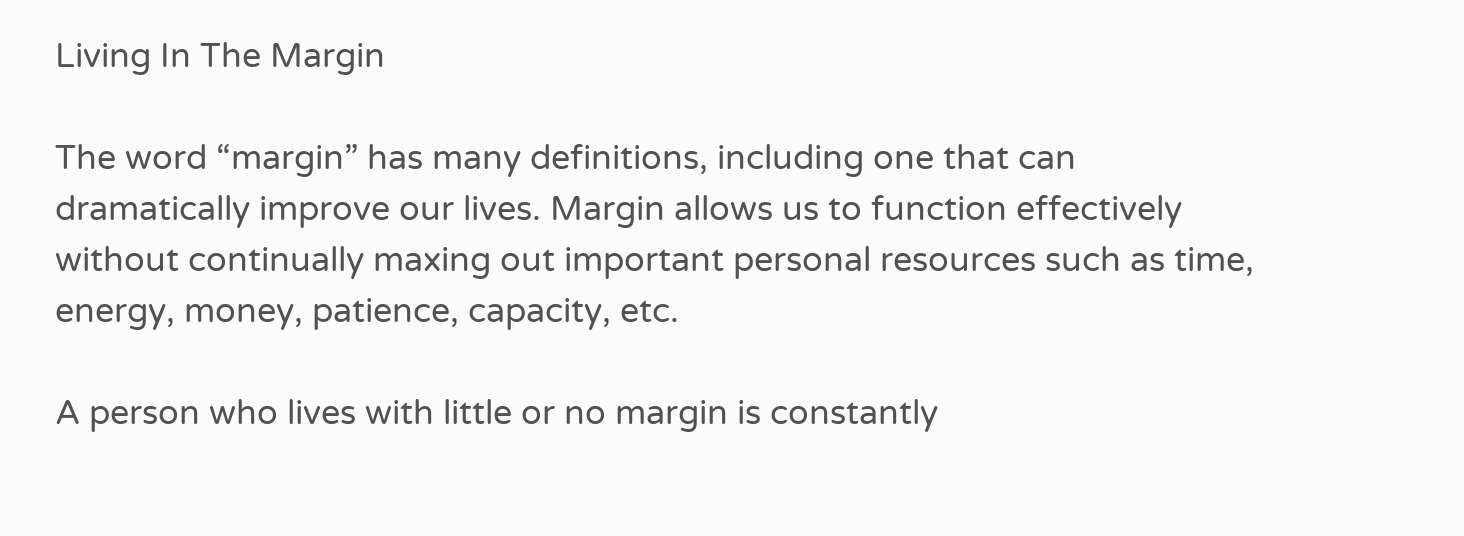Living In The Margin

The word “margin” has many definitions, including one that can dramatically improve our lives. Margin allows us to function effectively without continually maxing out important personal resources such as time, energy, money, patience, capacity, etc.

A person who lives with little or no margin is constantly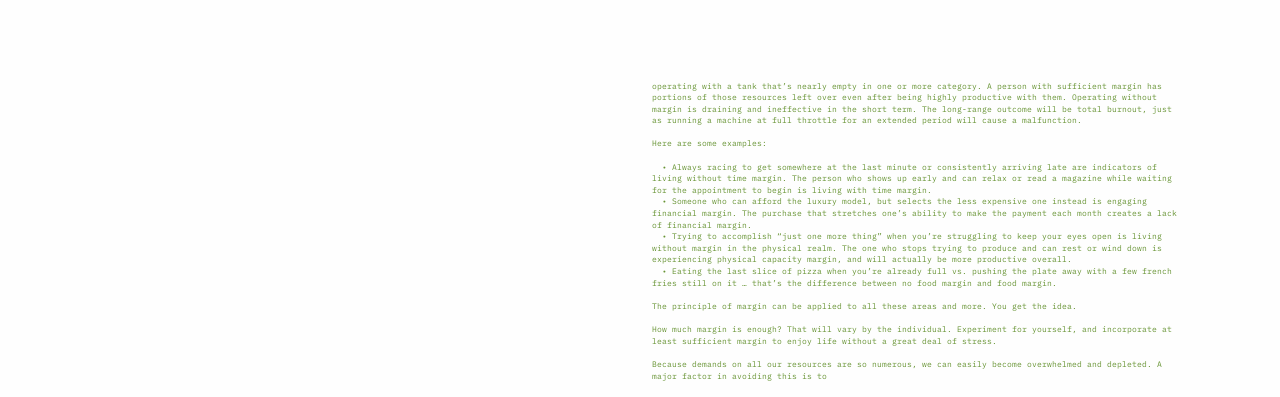operating with a tank that’s nearly empty in one or more category. A person with sufficient margin has portions of those resources left over even after being highly productive with them. Operating without margin is draining and ineffective in the short term. The long-range outcome will be total burnout, just as running a machine at full throttle for an extended period will cause a malfunction.

Here are some examples:

  • Always racing to get somewhere at the last minute or consistently arriving late are indicators of living without time margin. The person who shows up early and can relax or read a magazine while waiting for the appointment to begin is living with time margin.
  • Someone who can afford the luxury model, but selects the less expensive one instead is engaging financial margin. The purchase that stretches one’s ability to make the payment each month creates a lack of financial margin.
  • Trying to accomplish “just one more thing” when you’re struggling to keep your eyes open is living without margin in the physical realm. The one who stops trying to produce and can rest or wind down is experiencing physical capacity margin, and will actually be more productive overall.
  • Eating the last slice of pizza when you’re already full vs. pushing the plate away with a few french fries still on it … that’s the difference between no food margin and food margin.

The principle of margin can be applied to all these areas and more. You get the idea.

How much margin is enough? That will vary by the individual. Experiment for yourself, and incorporate at least sufficient margin to enjoy life without a great deal of stress.

Because demands on all our resources are so numerous, we can easily become overwhelmed and depleted. A major factor in avoiding this is to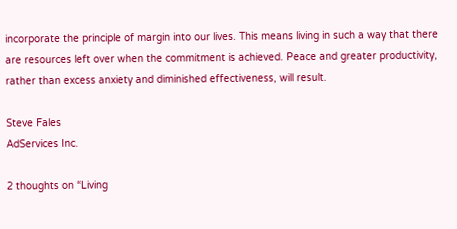incorporate the principle of margin into our lives. This means living in such a way that there are resources left over when the commitment is achieved. Peace and greater productivity, rather than excess anxiety and diminished effectiveness, will result.

Steve Fales
AdServices Inc.

2 thoughts on “Living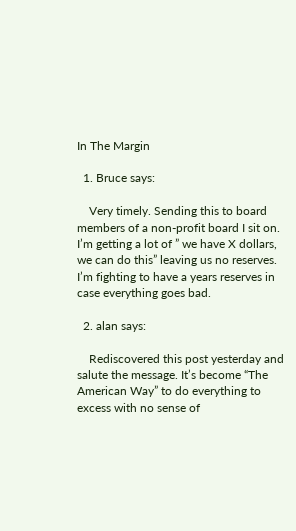In The Margin

  1. Bruce says:

    Very timely. Sending this to board members of a non-profit board I sit on. I’m getting a lot of ” we have X dollars, we can do this” leaving us no reserves. I’m fighting to have a years reserves in case everything goes bad.

  2. alan says:

    Rediscovered this post yesterday and salute the message. It’s become “The American Way” to do everything to excess with no sense of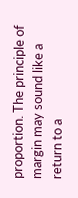proportion. The principle of margin may sound like a return to a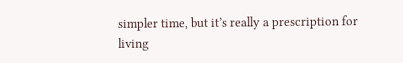simpler time, but it’s really a prescription for living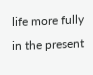life more fully in the present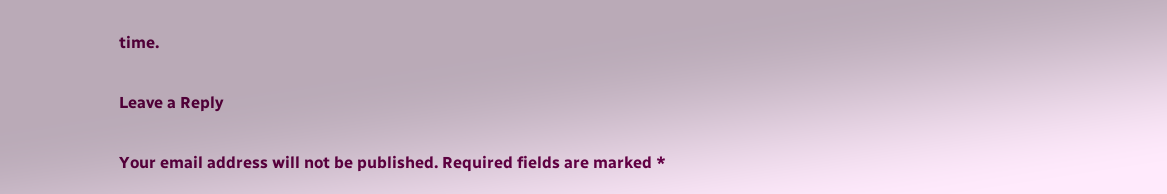time.

Leave a Reply

Your email address will not be published. Required fields are marked *